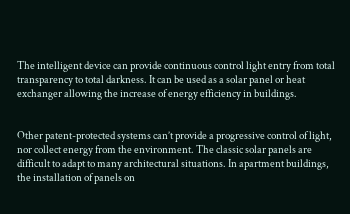The intelligent device can provide continuous control light entry from total transparency to total darkness. It can be used as a solar panel or heat exchanger allowing the increase of energy efficiency in buildings.


Other patent-protected systems can’t provide a progressive control of light, nor collect energy from the environment. The classic solar panels are difficult to adapt to many architectural situations. In apartment buildings, the installation of panels on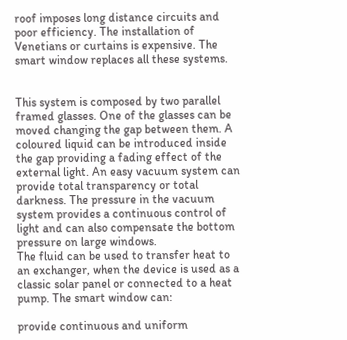roof imposes long distance circuits and poor efficiency. The installation of Venetians or curtains is expensive. The smart window replaces all these systems.


This system is composed by two parallel framed glasses. One of the glasses can be moved changing the gap between them. A coloured liquid can be introduced inside the gap providing a fading effect of the external light. An easy vacuum system can provide total transparency or total darkness. The pressure in the vacuum system provides a continuous control of light and can also compensate the bottom pressure on large windows.
The fluid can be used to transfer heat to an exchanger, when the device is used as a classic solar panel or connected to a heat pump. The smart window can:

provide continuous and uniform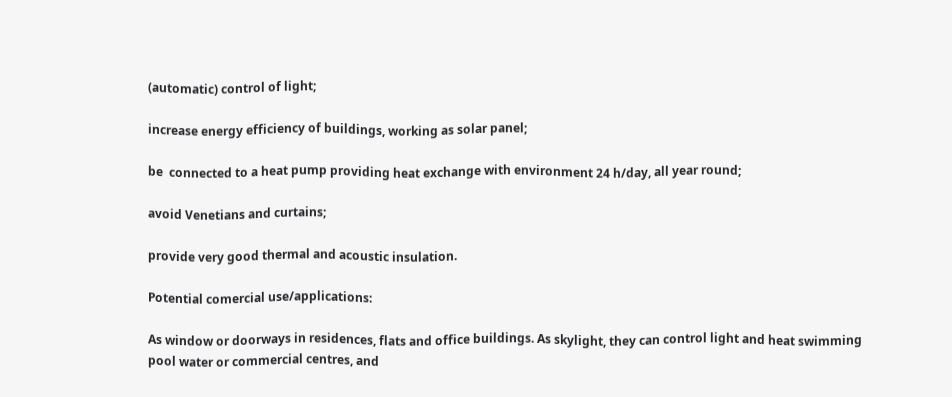(automatic) control of light;

increase energy efficiency of buildings, working as solar panel;

be  connected to a heat pump providing heat exchange with environment 24 h/day, all year round;

avoid Venetians and curtains;

provide very good thermal and acoustic insulation.

Potential comercial use/applications:

As window or doorways in residences, flats and office buildings. As skylight, they can control light and heat swimming pool water or commercial centres, and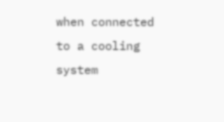when connected to a cooling system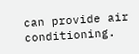can provide air conditioning.